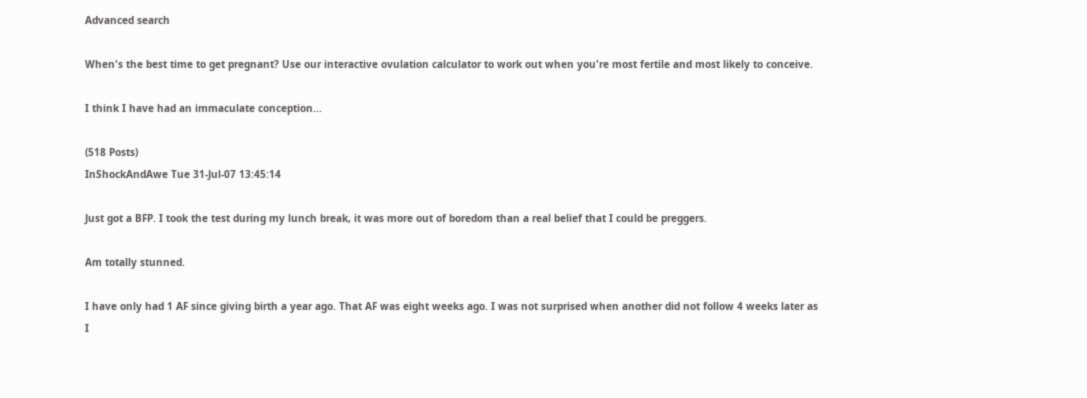Advanced search

When's the best time to get pregnant? Use our interactive ovulation calculator to work out when you're most fertile and most likely to conceive.

I think I have had an immaculate conception...

(518 Posts)
InShockAndAwe Tue 31-Jul-07 13:45:14

Just got a BFP. I took the test during my lunch break, it was more out of boredom than a real belief that I could be preggers.

Am totally stunned.

I have only had 1 AF since giving birth a year ago. That AF was eight weeks ago. I was not surprised when another did not follow 4 weeks later as I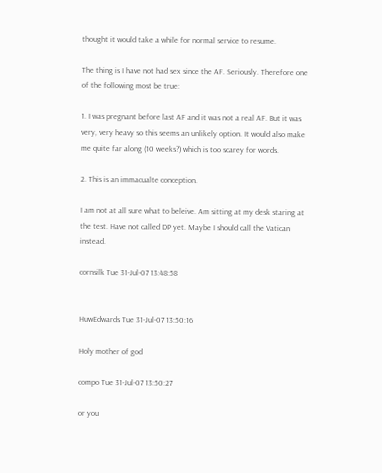thought it would take a while for normal service to resume.

The thing is I have not had sex since the AF. Seriously. Therefore one of the following most be true:

1. I was pregnant before last AF and it was not a real AF. But it was very, very heavy so this seems an unlikely option. It would also make me quite far along (10 weeks?) which is too scarey for words.

2. This is an immacualte conception.

I am not at all sure what to beleive. Am sitting at my desk staring at the test. Have not called DP yet. Maybe I should call the Vatican instead.

cornsilk Tue 31-Jul-07 13:48:58


HuwEdwards Tue 31-Jul-07 13:50:16

Holy mother of god

compo Tue 31-Jul-07 13:50:27

or you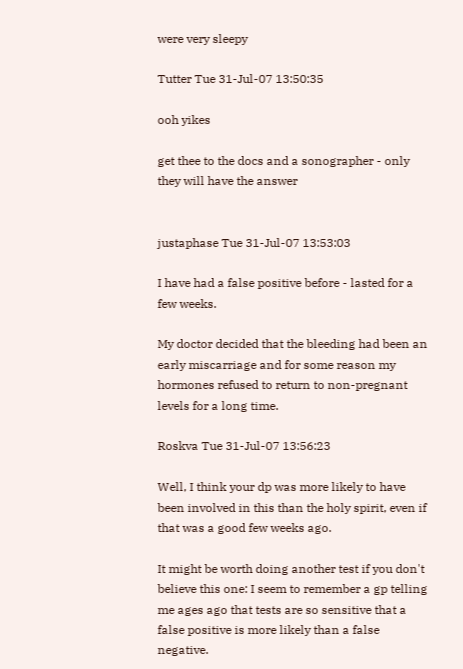were very sleepy

Tutter Tue 31-Jul-07 13:50:35

ooh yikes

get thee to the docs and a sonographer - only they will have the answer


justaphase Tue 31-Jul-07 13:53:03

I have had a false positive before - lasted for a few weeks.

My doctor decided that the bleeding had been an early miscarriage and for some reason my hormones refused to return to non-pregnant levels for a long time.

Roskva Tue 31-Jul-07 13:56:23

Well, I think your dp was more likely to have been involved in this than the holy spirit, even if that was a good few weeks ago.

It might be worth doing another test if you don't believe this one: I seem to remember a gp telling me ages ago that tests are so sensitive that a false positive is more likely than a false negative.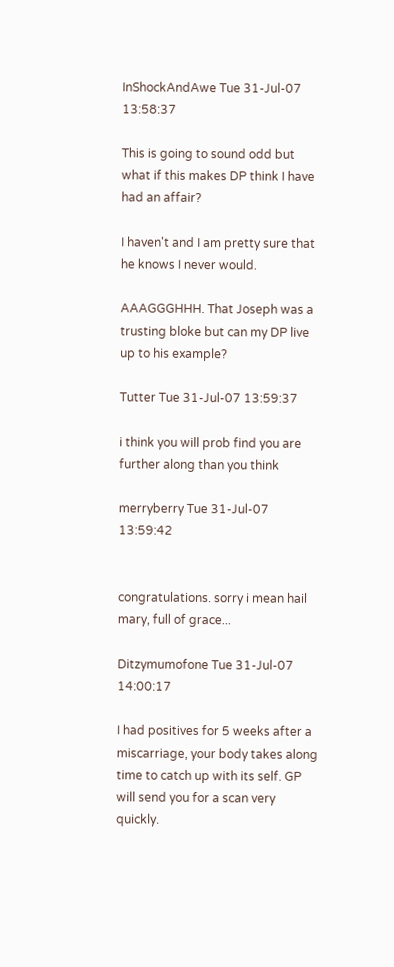InShockAndAwe Tue 31-Jul-07 13:58:37

This is going to sound odd but what if this makes DP think I have had an affair?

I haven't and I am pretty sure that he knows I never would.

AAAGGGHHH. That Joseph was a trusting bloke but can my DP live up to his example?

Tutter Tue 31-Jul-07 13:59:37

i think you will prob find you are further along than you think

merryberry Tue 31-Jul-07 13:59:42


congratulations. sorry i mean hail mary, full of grace...

Ditzymumofone Tue 31-Jul-07 14:00:17

I had positives for 5 weeks after a miscarriage, your body takes along time to catch up with its self. GP will send you for a scan very quickly.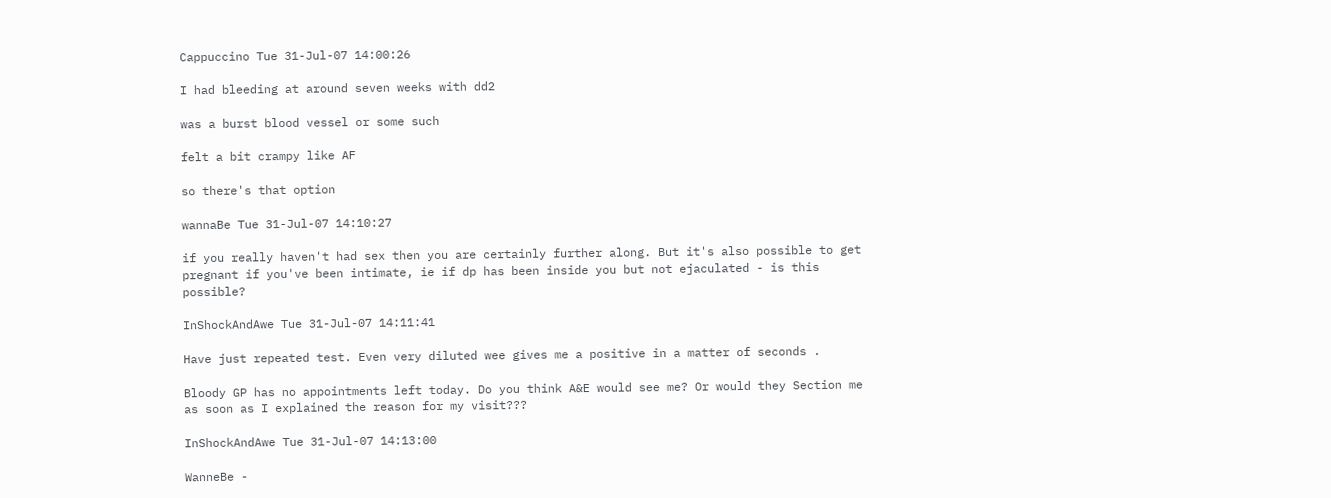Cappuccino Tue 31-Jul-07 14:00:26

I had bleeding at around seven weeks with dd2

was a burst blood vessel or some such

felt a bit crampy like AF

so there's that option

wannaBe Tue 31-Jul-07 14:10:27

if you really haven't had sex then you are certainly further along. But it's also possible to get pregnant if you've been intimate, ie if dp has been inside you but not ejaculated - is this possible?

InShockAndAwe Tue 31-Jul-07 14:11:41

Have just repeated test. Even very diluted wee gives me a positive in a matter of seconds .

Bloody GP has no appointments left today. Do you think A&E would see me? Or would they Section me as soon as I explained the reason for my visit???

InShockAndAwe Tue 31-Jul-07 14:13:00

WanneBe -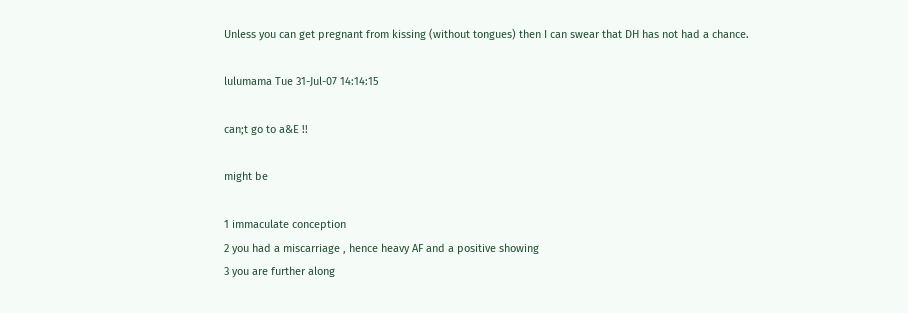Unless you can get pregnant from kissing (without tongues) then I can swear that DH has not had a chance.

lulumama Tue 31-Jul-07 14:14:15

can;t go to a&E !!

might be

1 immaculate conception
2 you had a miscarriage , hence heavy AF and a positive showing
3 you are further along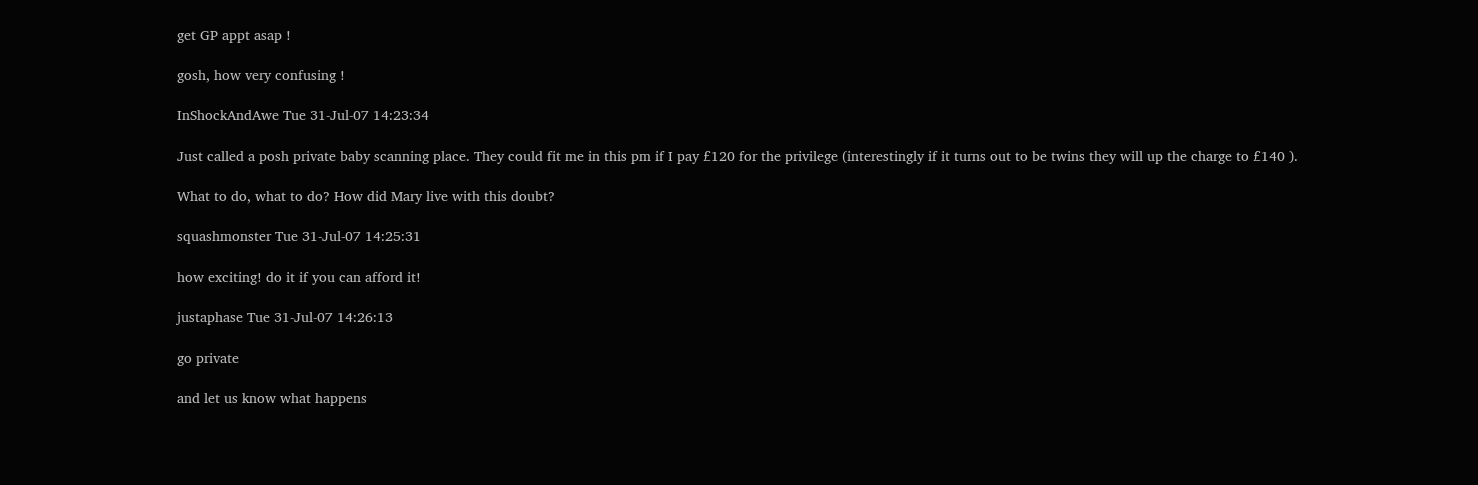get GP appt asap !

gosh, how very confusing !

InShockAndAwe Tue 31-Jul-07 14:23:34

Just called a posh private baby scanning place. They could fit me in this pm if I pay £120 for the privilege (interestingly if it turns out to be twins they will up the charge to £140 ).

What to do, what to do? How did Mary live with this doubt?

squashmonster Tue 31-Jul-07 14:25:31

how exciting! do it if you can afford it!

justaphase Tue 31-Jul-07 14:26:13

go private

and let us know what happens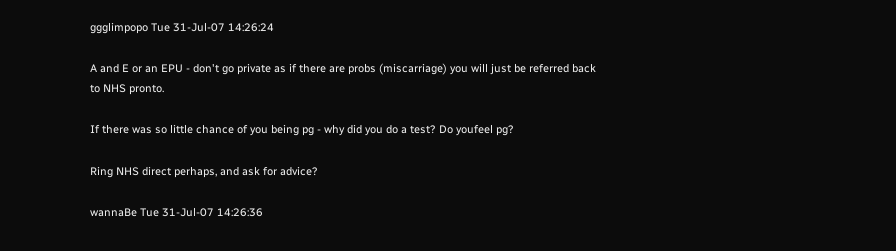ggglimpopo Tue 31-Jul-07 14:26:24

A and E or an EPU - don't go private as if there are probs (miscarriage) you will just be referred back to NHS pronto.

If there was so little chance of you being pg - why did you do a test? Do youfeel pg?

Ring NHS direct perhaps, and ask for advice?

wannaBe Tue 31-Jul-07 14:26:36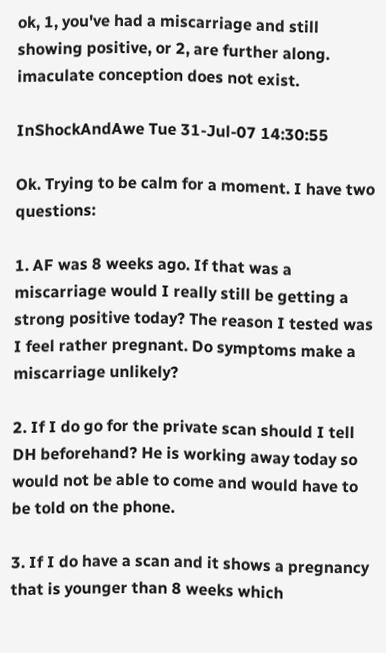ok, 1, you've had a miscarriage and still showing positive, or 2, are further along. imaculate conception does not exist.

InShockAndAwe Tue 31-Jul-07 14:30:55

Ok. Trying to be calm for a moment. I have two questions:

1. AF was 8 weeks ago. If that was a miscarriage would I really still be getting a strong positive today? The reason I tested was I feel rather pregnant. Do symptoms make a miscarriage unlikely?

2. If I do go for the private scan should I tell DH beforehand? He is working away today so would not be able to come and would have to be told on the phone.

3. If I do have a scan and it shows a pregnancy that is younger than 8 weeks which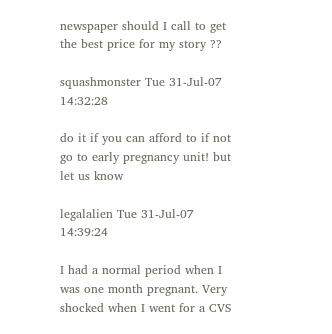newspaper should I call to get the best price for my story ??

squashmonster Tue 31-Jul-07 14:32:28

do it if you can afford to if not go to early pregnancy unit! but let us know

legalalien Tue 31-Jul-07 14:39:24

I had a normal period when I was one month pregnant. Very shocked when I went for a CVS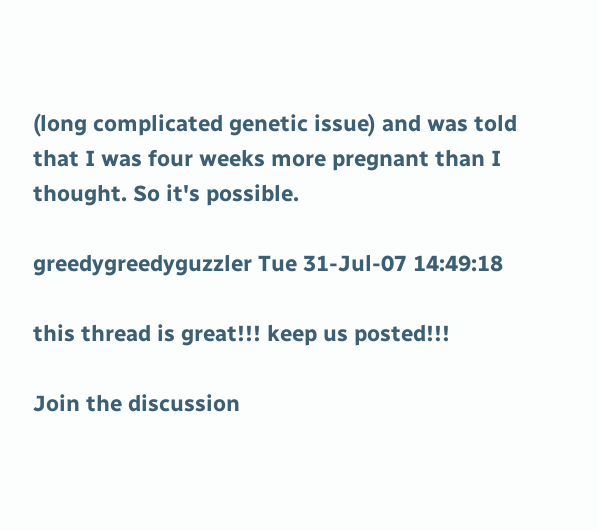(long complicated genetic issue) and was told that I was four weeks more pregnant than I thought. So it's possible.

greedygreedyguzzler Tue 31-Jul-07 14:49:18

this thread is great!!! keep us posted!!!

Join the discussion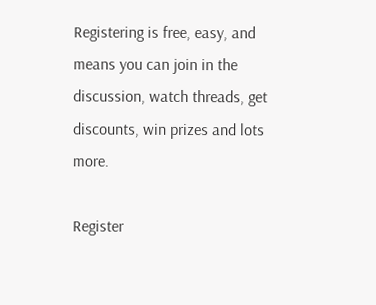Registering is free, easy, and means you can join in the discussion, watch threads, get discounts, win prizes and lots more.

Register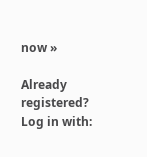now »

Already registered? Log in with: